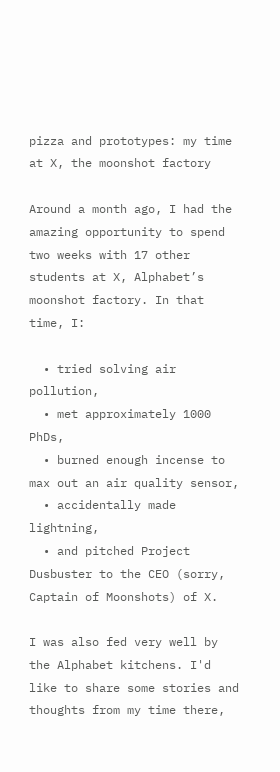pizza and prototypes: my time at X, the moonshot factory

Around a month ago, I had the amazing opportunity to spend two weeks with 17 other students at X, Alphabet’s moonshot factory. In that time, I:

  • tried solving air pollution,
  • met approximately 1000 PhDs,
  • burned enough incense to max out an air quality sensor,
  • accidentally made lightning,
  • and pitched Project Dusbuster to the CEO (sorry, Captain of Moonshots) of X.

I was also fed very well by the Alphabet kitchens. I'd like to share some stories and thoughts from my time there,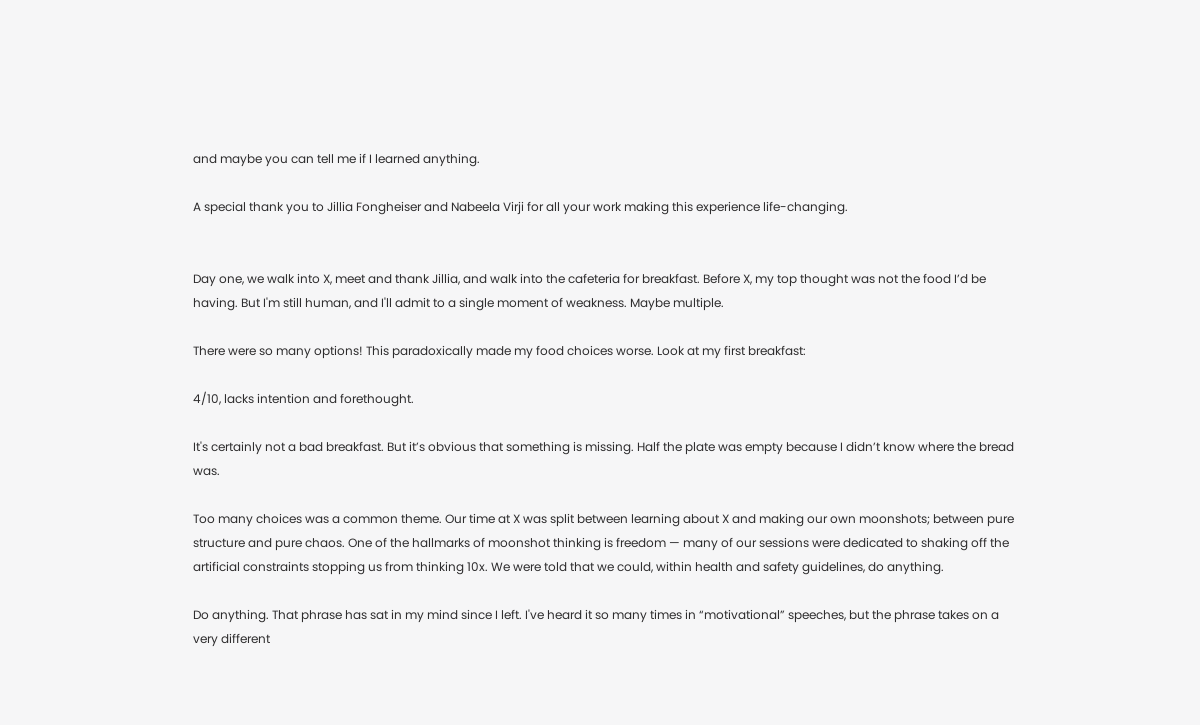and maybe you can tell me if I learned anything.

A special thank you to Jillia Fongheiser and Nabeela Virji for all your work making this experience life-changing.


Day one, we walk into X, meet and thank Jillia, and walk into the cafeteria for breakfast. Before X, my top thought was not the food I’d be having. But I'm still human, and I'll admit to a single moment of weakness. Maybe multiple.

There were so many options! This paradoxically made my food choices worse. Look at my first breakfast:

4/10, lacks intention and forethought.

It's certainly not a bad breakfast. But it’s obvious that something is missing. Half the plate was empty because I didn’t know where the bread was.

Too many choices was a common theme. Our time at X was split between learning about X and making our own moonshots; between pure structure and pure chaos. One of the hallmarks of moonshot thinking is freedom — many of our sessions were dedicated to shaking off the artificial constraints stopping us from thinking 10x. We were told that we could, within health and safety guidelines, do anything.

Do anything. That phrase has sat in my mind since I left. I've heard it so many times in “motivational” speeches, but the phrase takes on a very different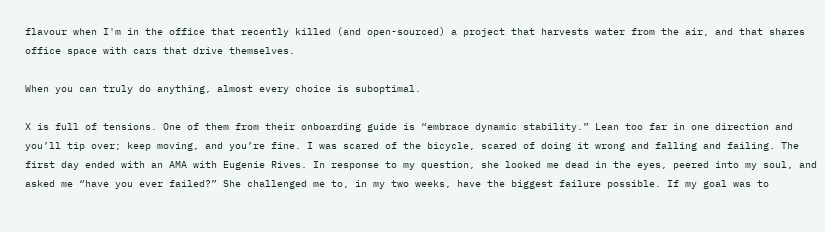flavour when I'm in the office that recently killed (and open-sourced) a project that harvests water from the air, and that shares office space with cars that drive themselves.

When you can truly do anything, almost every choice is suboptimal.

X is full of tensions. One of them from their onboarding guide is “embrace dynamic stability.” Lean too far in one direction and you’ll tip over; keep moving, and you’re fine. I was scared of the bicycle, scared of doing it wrong and falling and failing. The first day ended with an AMA with Eugenie Rives. In response to my question, she looked me dead in the eyes, peered into my soul, and asked me “have you ever failed?” She challenged me to, in my two weeks, have the biggest failure possible. If my goal was to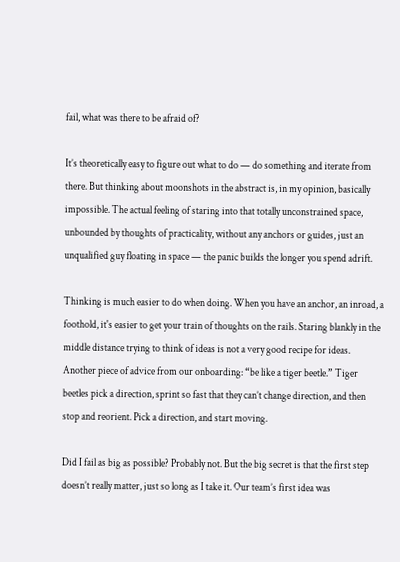fail, what was there to be afraid of?

It’s theoretically easy to figure out what to do — do something and iterate from there. But thinking about moonshots in the abstract is, in my opinion, basically impossible. The actual feeling of staring into that totally unconstrained space, unbounded by thoughts of practicality, without any anchors or guides, just an unqualified guy floating in space — the panic builds the longer you spend adrift.

Thinking is much easier to do when doing. When you have an anchor, an inroad, a foothold, it's easier to get your train of thoughts on the rails. Staring blankly in the middle distance trying to think of ideas is not a very good recipe for ideas. Another piece of advice from our onboarding: “be like a tiger beetle.” Tiger beetles pick a direction, sprint so fast that they can’t change direction, and then stop and reorient. Pick a direction, and start moving.

Did I fail as big as possible? Probably not. But the big secret is that the first step doesn’t really matter, just so long as I take it. Our team’s first idea was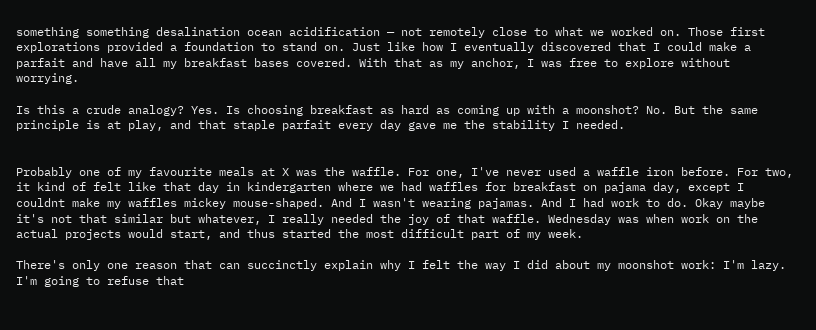something something desalination ocean acidification — not remotely close to what we worked on. Those first explorations provided a foundation to stand on. Just like how I eventually discovered that I could make a parfait and have all my breakfast bases covered. With that as my anchor, I was free to explore without worrying.

Is this a crude analogy? Yes. Is choosing breakfast as hard as coming up with a moonshot? No. But the same principle is at play, and that staple parfait every day gave me the stability I needed.


Probably one of my favourite meals at X was the waffle. For one, I've never used a waffle iron before. For two, it kind of felt like that day in kindergarten where we had waffles for breakfast on pajama day, except I couldnt make my waffles mickey mouse-shaped. And I wasn't wearing pajamas. And I had work to do. Okay maybe it's not that similar but whatever, I really needed the joy of that waffle. Wednesday was when work on the actual projects would start, and thus started the most difficult part of my week.

There's only one reason that can succinctly explain why I felt the way I did about my moonshot work: I'm lazy. I'm going to refuse that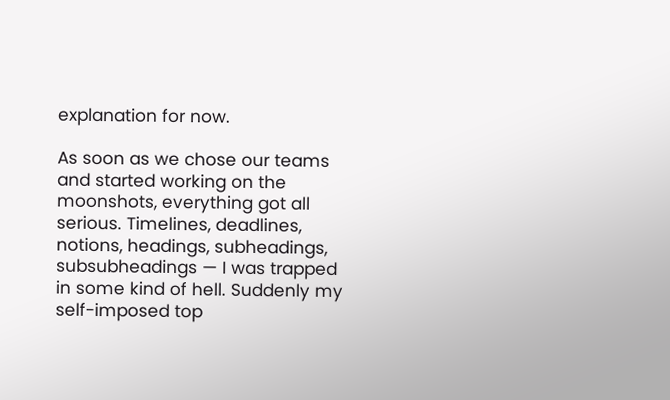explanation for now.

As soon as we chose our teams and started working on the moonshots, everything got all serious. Timelines, deadlines, notions, headings, subheadings, subsubheadings — I was trapped in some kind of hell. Suddenly my self-imposed top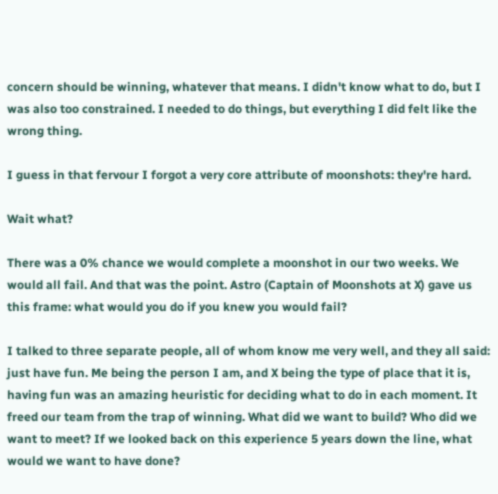concern should be winning, whatever that means. I didn't know what to do, but I was also too constrained. I needed to do things, but everything I did felt like the wrong thing.

I guess in that fervour I forgot a very core attribute of moonshots: they're hard.

Wait what?

There was a 0% chance we would complete a moonshot in our two weeks. We would all fail. And that was the point. Astro (Captain of Moonshots at X) gave us this frame: what would you do if you knew you would fail?

I talked to three separate people, all of whom know me very well, and they all said: just have fun. Me being the person I am, and X being the type of place that it is, having fun was an amazing heuristic for deciding what to do in each moment. It freed our team from the trap of winning. What did we want to build? Who did we want to meet? If we looked back on this experience 5 years down the line, what would we want to have done?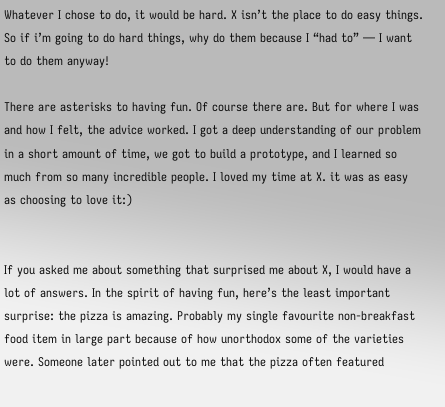Whatever I chose to do, it would be hard. X isn’t the place to do easy things. So if i’m going to do hard things, why do them because I “had to” — I want to do them anyway!

There are asterisks to having fun. Of course there are. But for where I was and how I felt, the advice worked. I got a deep understanding of our problem in a short amount of time, we got to build a prototype, and I learned so much from so many incredible people. I loved my time at X. it was as easy as choosing to love it:)


If you asked me about something that surprised me about X, I would have a lot of answers. In the spirit of having fun, here’s the least important surprise: the pizza is amazing. Probably my single favourite non-breakfast food item in large part because of how unorthodox some of the varieties were. Someone later pointed out to me that the pizza often featured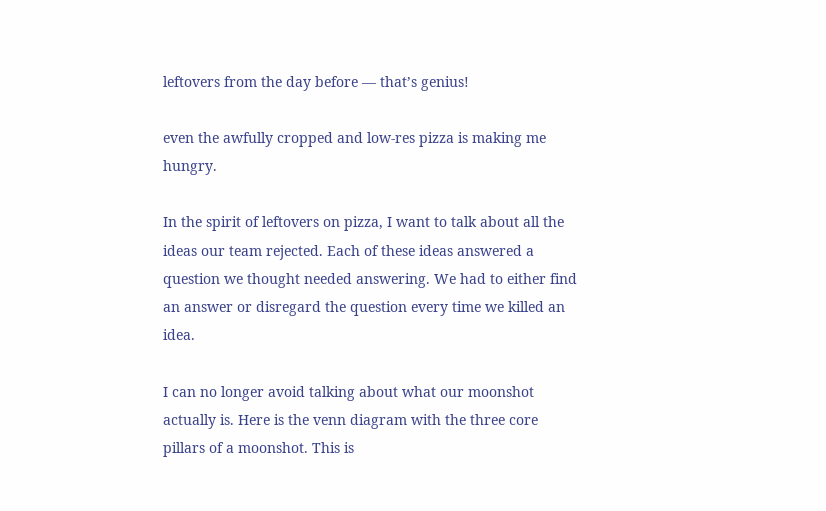leftovers from the day before — that’s genius!

even the awfully cropped and low-res pizza is making me hungry.

In the spirit of leftovers on pizza, I want to talk about all the ideas our team rejected. Each of these ideas answered a question we thought needed answering. We had to either find an answer or disregard the question every time we killed an idea.

I can no longer avoid talking about what our moonshot actually is. Here is the venn diagram with the three core pillars of a moonshot. This is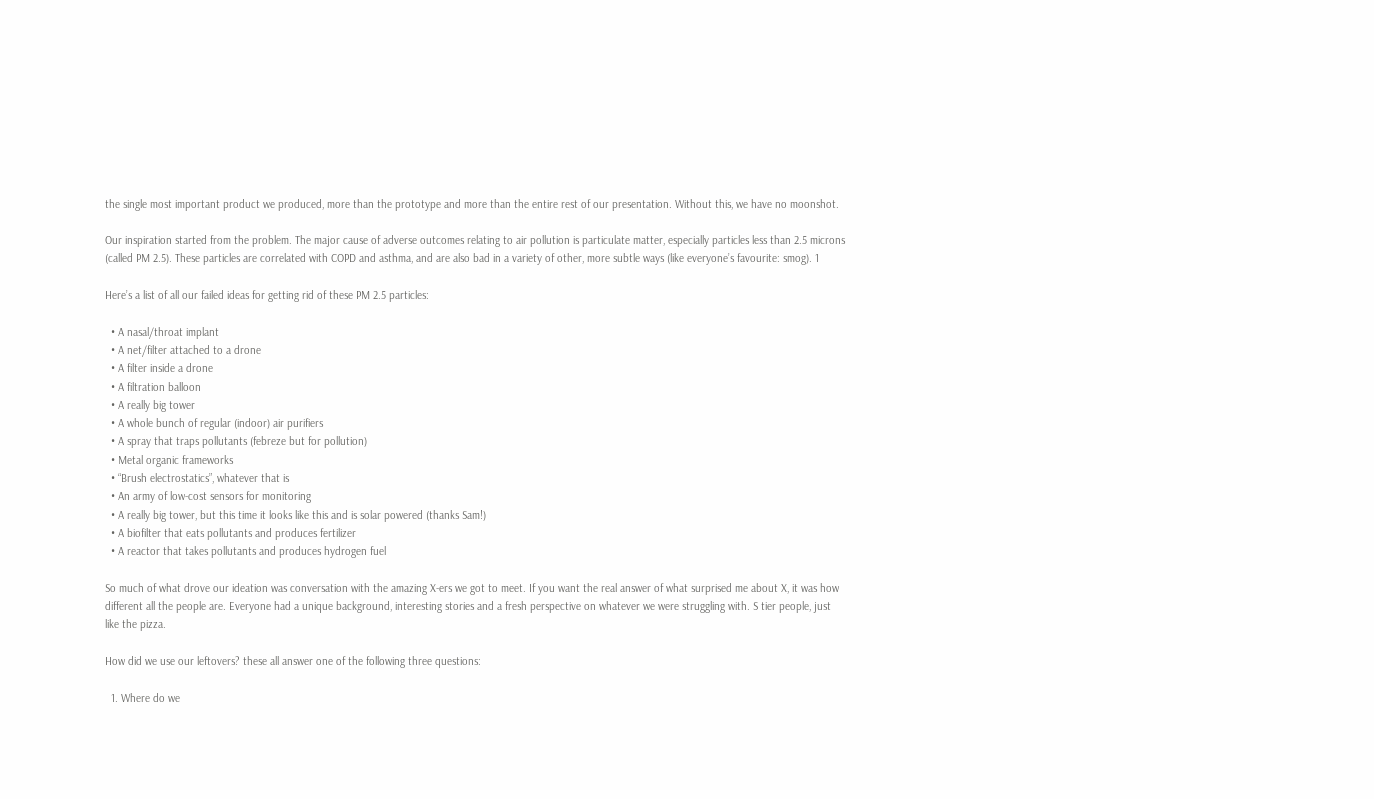the single most important product we produced, more than the prototype and more than the entire rest of our presentation. Without this, we have no moonshot.

Our inspiration started from the problem. The major cause of adverse outcomes relating to air pollution is particulate matter, especially particles less than 2.5 microns (called PM 2.5). These particles are correlated with COPD and asthma, and are also bad in a variety of other, more subtle ways (like everyone’s favourite: smog). 1

Here’s a list of all our failed ideas for getting rid of these PM 2.5 particles:

  • A nasal/throat implant
  • A net/filter attached to a drone
  • A filter inside a drone
  • A filtration balloon
  • A really big tower
  • A whole bunch of regular (indoor) air purifiers
  • A spray that traps pollutants (febreze but for pollution)
  • Metal organic frameworks
  • “Brush electrostatics”, whatever that is
  • An army of low-cost sensors for monitoring
  • A really big tower, but this time it looks like this and is solar powered (thanks Sam!)
  • A biofilter that eats pollutants and produces fertilizer
  • A reactor that takes pollutants and produces hydrogen fuel

So much of what drove our ideation was conversation with the amazing X-ers we got to meet. If you want the real answer of what surprised me about X, it was how different all the people are. Everyone had a unique background, interesting stories and a fresh perspective on whatever we were struggling with. S tier people, just like the pizza.

How did we use our leftovers? these all answer one of the following three questions:

  1. Where do we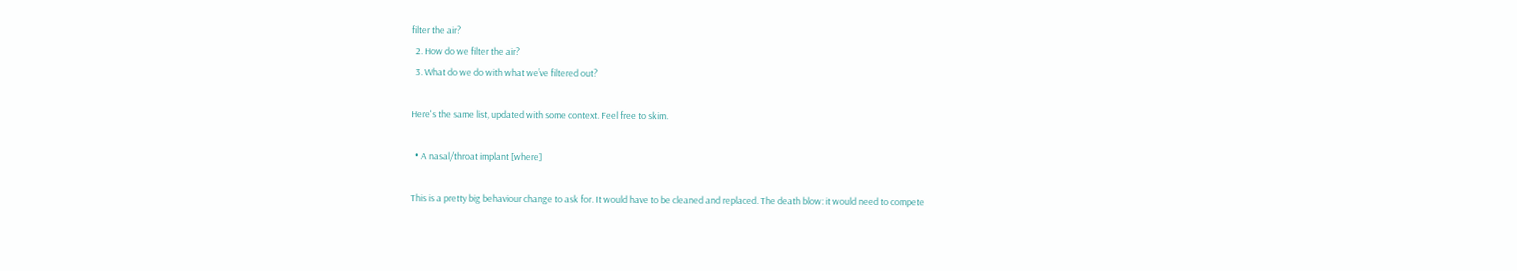filter the air?
  2. How do we filter the air?
  3. What do we do with what we’ve filtered out?

Here's the same list, updated with some context. Feel free to skim.

  • A nasal/throat implant [where]

This is a pretty big behaviour change to ask for. It would have to be cleaned and replaced. The death blow: it would need to compete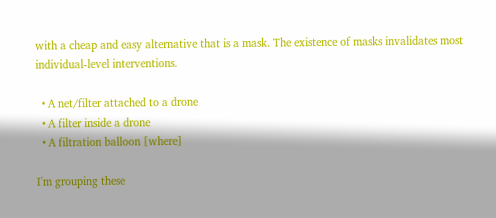with a cheap and easy alternative that is a mask. The existence of masks invalidates most individual-level interventions.

  • A net/filter attached to a drone
  • A filter inside a drone
  • A filtration balloon [where]

I'm grouping these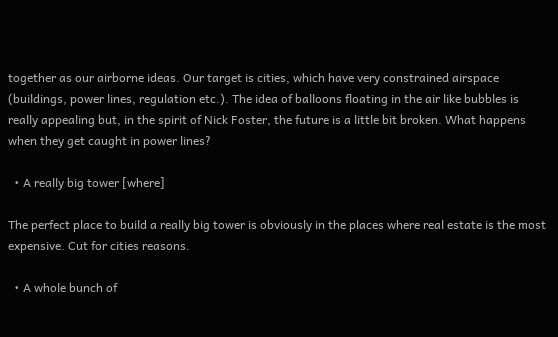together as our airborne ideas. Our target is cities, which have very constrained airspace (buildings, power lines, regulation etc.). The idea of balloons floating in the air like bubbles is really appealing but, in the spirit of Nick Foster, the future is a little bit broken. What happens when they get caught in power lines?

  • A really big tower [where]

The perfect place to build a really big tower is obviously in the places where real estate is the most expensive. Cut for cities reasons.

  • A whole bunch of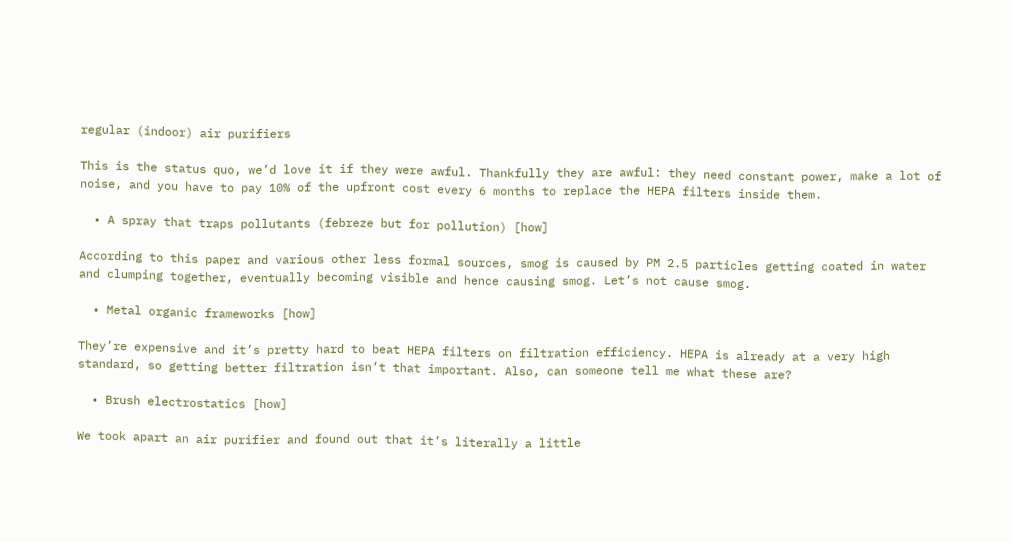regular (indoor) air purifiers

This is the status quo, we’d love it if they were awful. Thankfully they are awful: they need constant power, make a lot of noise, and you have to pay 10% of the upfront cost every 6 months to replace the HEPA filters inside them.

  • A spray that traps pollutants (febreze but for pollution) [how]

According to this paper and various other less formal sources, smog is caused by PM 2.5 particles getting coated in water and clumping together, eventually becoming visible and hence causing smog. Let’s not cause smog.

  • Metal organic frameworks [how]

They’re expensive and it’s pretty hard to beat HEPA filters on filtration efficiency. HEPA is already at a very high standard, so getting better filtration isn’t that important. Also, can someone tell me what these are?

  • Brush electrostatics [how]

We took apart an air purifier and found out that it’s literally a little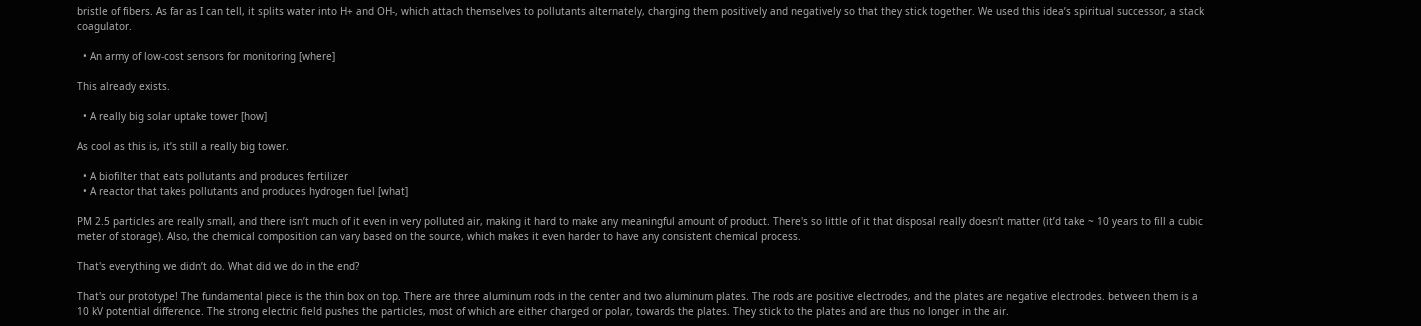bristle of fibers. As far as I can tell, it splits water into H+ and OH-, which attach themselves to pollutants alternately, charging them positively and negatively so that they stick together. We used this idea’s spiritual successor, a stack coagulator.

  • An army of low-cost sensors for monitoring [where]

This already exists.

  • A really big solar uptake tower [how]

As cool as this is, it’s still a really big tower.

  • A biofilter that eats pollutants and produces fertilizer
  • A reactor that takes pollutants and produces hydrogen fuel [what]

PM 2.5 particles are really small, and there isn’t much of it even in very polluted air, making it hard to make any meaningful amount of product. There's so little of it that disposal really doesn’t matter (it’d take ~ 10 years to fill a cubic meter of storage). Also, the chemical composition can vary based on the source, which makes it even harder to have any consistent chemical process.

That's everything we didn’t do. What did we do in the end?

That's our prototype! The fundamental piece is the thin box on top. There are three aluminum rods in the center and two aluminum plates. The rods are positive electrodes, and the plates are negative electrodes. between them is a 10 kV potential difference. The strong electric field pushes the particles, most of which are either charged or polar, towards the plates. They stick to the plates and are thus no longer in the air.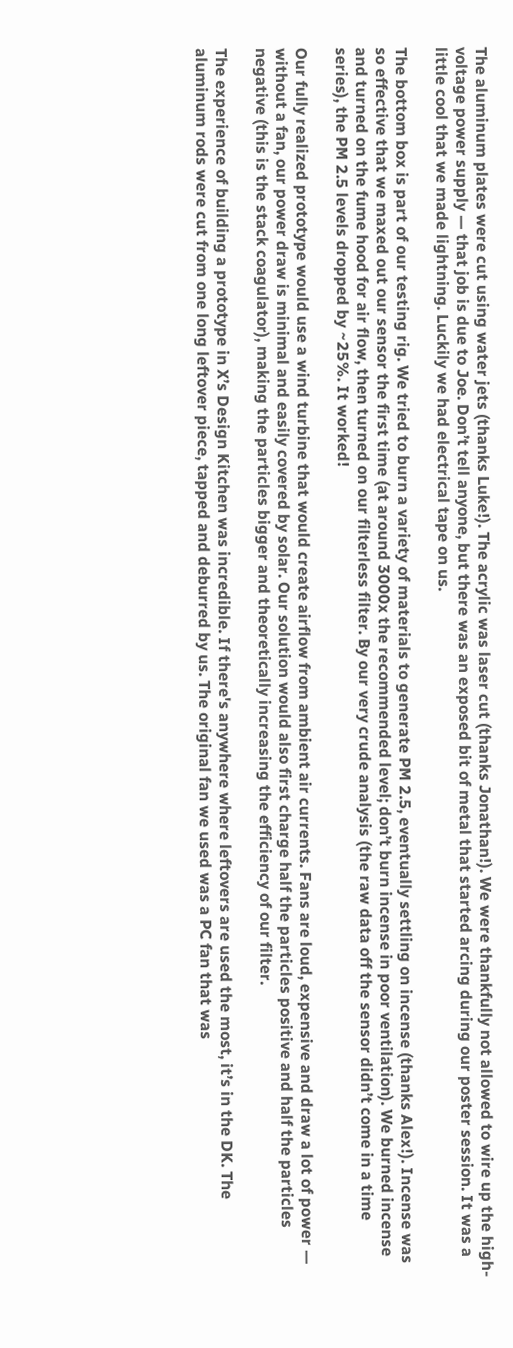The aluminum plates were cut using water jets (thanks Luke!). The acrylic was laser cut (thanks Jonathan!). We were thankfully not allowed to wire up the high-voltage power supply — that job is due to Joe. Don’t tell anyone, but there was an exposed bit of metal that started arcing during our poster session. It was a little cool that we made lightning. Luckily we had electrical tape on us.

The bottom box is part of our testing rig. We tried to burn a variety of materials to generate PM 2.5, eventually settling on incense (thanks Alex!). Incense was so effective that we maxed out our sensor the first time (at around 3000x the recommended level; don’t burn incense in poor ventilation). We burned incense and turned on the fume hood for air flow, then turned on our filterless filter. By our very crude analysis (the raw data off the sensor didn’t come in a time series), the PM 2.5 levels dropped by ~25%. It worked!

Our fully realized prototype would use a wind turbine that would create airflow from ambient air currents. Fans are loud, expensive and draw a lot of power — without a fan, our power draw is minimal and easily covered by solar. Our solution would also first charge half the particles positive and half the particles negative (this is the stack coagulator), making the particles bigger and theoretically increasing the efficiency of our filter.

The experience of building a prototype in X’s Design Kitchen was incredible. If there's anywhere where leftovers are used the most, it’s in the DK. The aluminum rods were cut from one long leftover piece, tapped and deburred by us. The original fan we used was a PC fan that was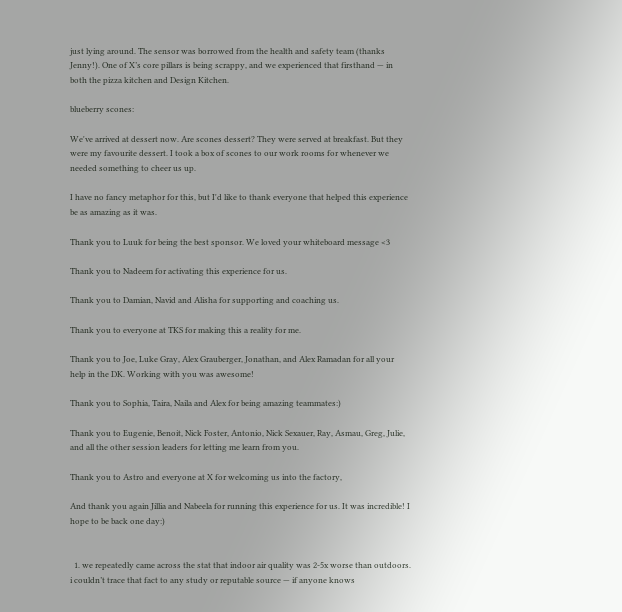just lying around. The sensor was borrowed from the health and safety team (thanks Jenny!). One of X’s core pillars is being scrappy, and we experienced that firsthand — in both the pizza kitchen and Design Kitchen.

blueberry scones:

We've arrived at dessert now. Are scones dessert? They were served at breakfast. But they were my favourite dessert. I took a box of scones to our work rooms for whenever we needed something to cheer us up.

I have no fancy metaphor for this, but I'd like to thank everyone that helped this experience be as amazing as it was.

Thank you to Luuk for being the best sponsor. We loved your whiteboard message <3

Thank you to Nadeem for activating this experience for us.

Thank you to Damian, Navid and Alisha for supporting and coaching us.

Thank you to everyone at TKS for making this a reality for me.

Thank you to Joe, Luke Gray, Alex Grauberger, Jonathan, and Alex Ramadan for all your help in the DK. Working with you was awesome!

Thank you to Sophia, Taira, Naila and Alex for being amazing teammates:)

Thank you to Eugenie, Benoit, Nick Foster, Antonio, Nick Sexauer, Ray, Asmau, Greg, Julie, and all the other session leaders for letting me learn from you.

Thank you to Astro and everyone at X for welcoming us into the factory,

And thank you again Jillia and Nabeela for running this experience for us. It was incredible! I hope to be back one day:)


  1. we repeatedly came across the stat that indoor air quality was 2-5x worse than outdoors. i couldn’t trace that fact to any study or reputable source — if anyone knows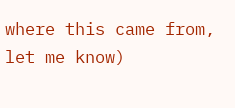where this came from, let me know)